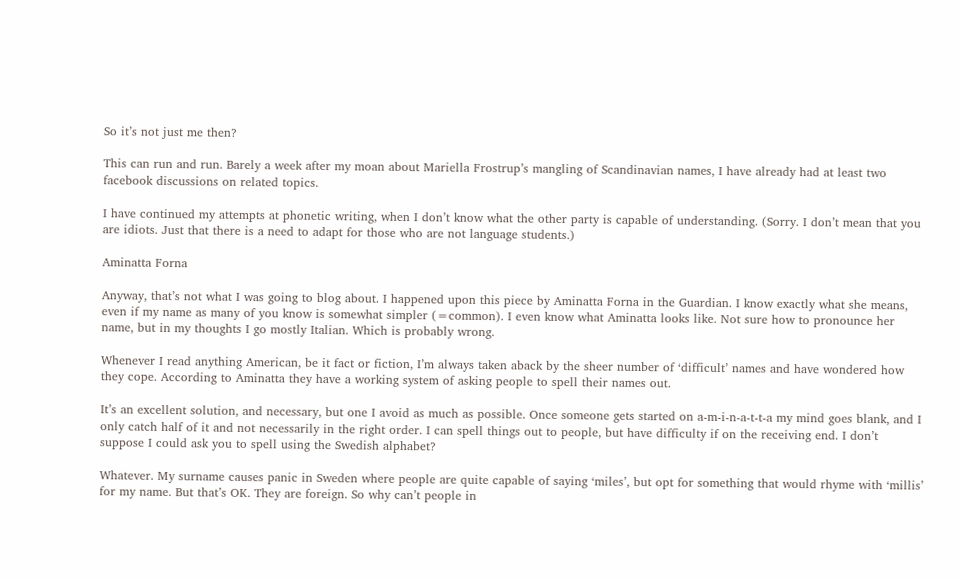So it’s not just me then?

This can run and run. Barely a week after my moan about Mariella Frostrup’s mangling of Scandinavian names, I have already had at least two facebook discussions on related topics.

I have continued my attempts at phonetic writing, when I don’t know what the other party is capable of understanding. (Sorry. I don’t mean that you are idiots. Just that there is a need to adapt for those who are not language students.)

Aminatta Forna

Anyway, that’s not what I was going to blog about. I happened upon this piece by Aminatta Forna in the Guardian. I know exactly what she means, even if my name as many of you know is somewhat simpler (=common). I even know what Aminatta looks like. Not sure how to pronounce her name, but in my thoughts I go mostly Italian. Which is probably wrong.

Whenever I read anything American, be it fact or fiction, I’m always taken aback by the sheer number of ‘difficult’ names and have wondered how they cope. According to Aminatta they have a working system of asking people to spell their names out.

It’s an excellent solution, and necessary, but one I avoid as much as possible. Once someone gets started on a-m-i-n-a-t-t-a my mind goes blank, and I only catch half of it and not necessarily in the right order. I can spell things out to people, but have difficulty if on the receiving end. I don’t suppose I could ask you to spell using the Swedish alphabet?

Whatever. My surname causes panic in Sweden where people are quite capable of saying ‘miles’, but opt for something that would rhyme with ‘millis’ for my name. But that’s OK. They are foreign. So why can’t people in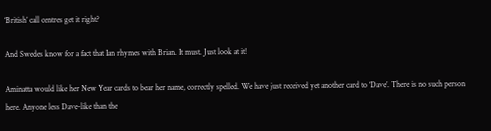‘British’ call centres get it right?

And Swedes know for a fact that Ian rhymes with Brian. It must. Just look at it!

Aminatta would like her New Year cards to bear her name, correctly spelled. We have just received yet another card to ‘Dave’. There is no such person here. Anyone less Dave-like than the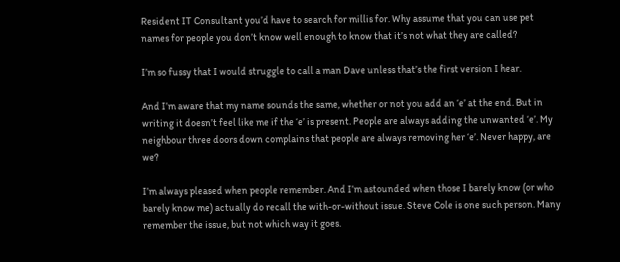Resident IT Consultant you’d have to search for millis for. Why assume that you can use pet names for people you don’t know well enough to know that it’s not what they are called?

I’m so fussy that I would struggle to call a man Dave unless that’s the first version I hear.

And I’m aware that my name sounds the same, whether or not you add an ‘e’ at the end. But in writing it doesn’t feel like me if the ‘e’ is present. People are always adding the unwanted ‘e’. My neighbour three doors down complains that people are always removing her ‘e’. Never happy, are we?

I’m always pleased when people remember. And I’m astounded when those I barely know (or who barely know me) actually do recall the with-or-without issue. Steve Cole is one such person. Many remember the issue, but not which way it goes.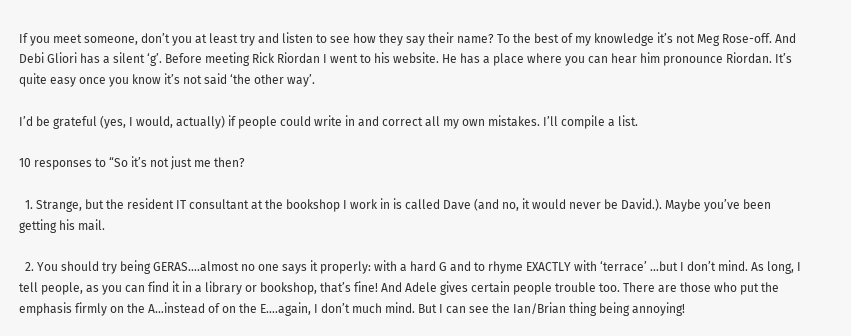If you meet someone, don’t you at least try and listen to see how they say their name? To the best of my knowledge it’s not Meg Rose-off. And Debi Gliori has a silent ‘g’. Before meeting Rick Riordan I went to his website. He has a place where you can hear him pronounce Riordan. It’s quite easy once you know it’s not said ‘the other way’.

I’d be grateful (yes, I would, actually) if people could write in and correct all my own mistakes. I’ll compile a list.

10 responses to “So it’s not just me then?

  1. Strange, but the resident IT consultant at the bookshop I work in is called Dave (and no, it would never be David.). Maybe you’ve been getting his mail.

  2. You should try being GERAS….almost no one says it properly: with a hard G and to rhyme EXACTLY with ‘terrace’ …but I don’t mind. As long, I tell people, as you can find it in a library or bookshop, that’s fine! And Adele gives certain people trouble too. There are those who put the emphasis firmly on the A…instead of on the E….again, I don’t much mind. But I can see the Ian/Brian thing being annoying!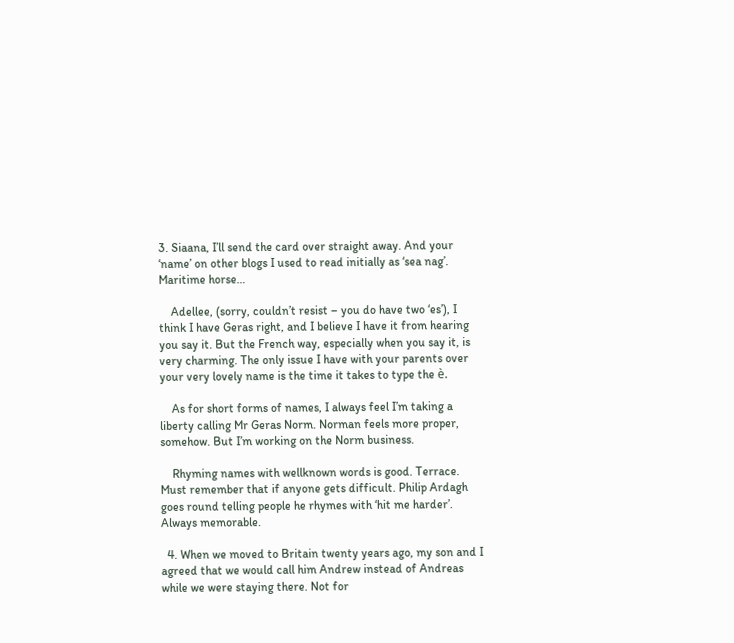3. Siaana, I’ll send the card over straight away. And your ‘name’ on other blogs I used to read initially as ‘sea nag’. Maritime horse…

    Adellee, (sorry, couldn’t resist – you do have two ‘es’), I think I have Geras right, and I believe I have it from hearing you say it. But the French way, especially when you say it, is very charming. The only issue I have with your parents over your very lovely name is the time it takes to type the è.

    As for short forms of names, I always feel I’m taking a liberty calling Mr Geras Norm. Norman feels more proper, somehow. But I’m working on the Norm business.

    Rhyming names with wellknown words is good. Terrace. Must remember that if anyone gets difficult. Philip Ardagh goes round telling people he rhymes with ‘hit me harder’. Always memorable.

  4. When we moved to Britain twenty years ago, my son and I agreed that we would call him Andrew instead of Andreas while we were staying there. Not for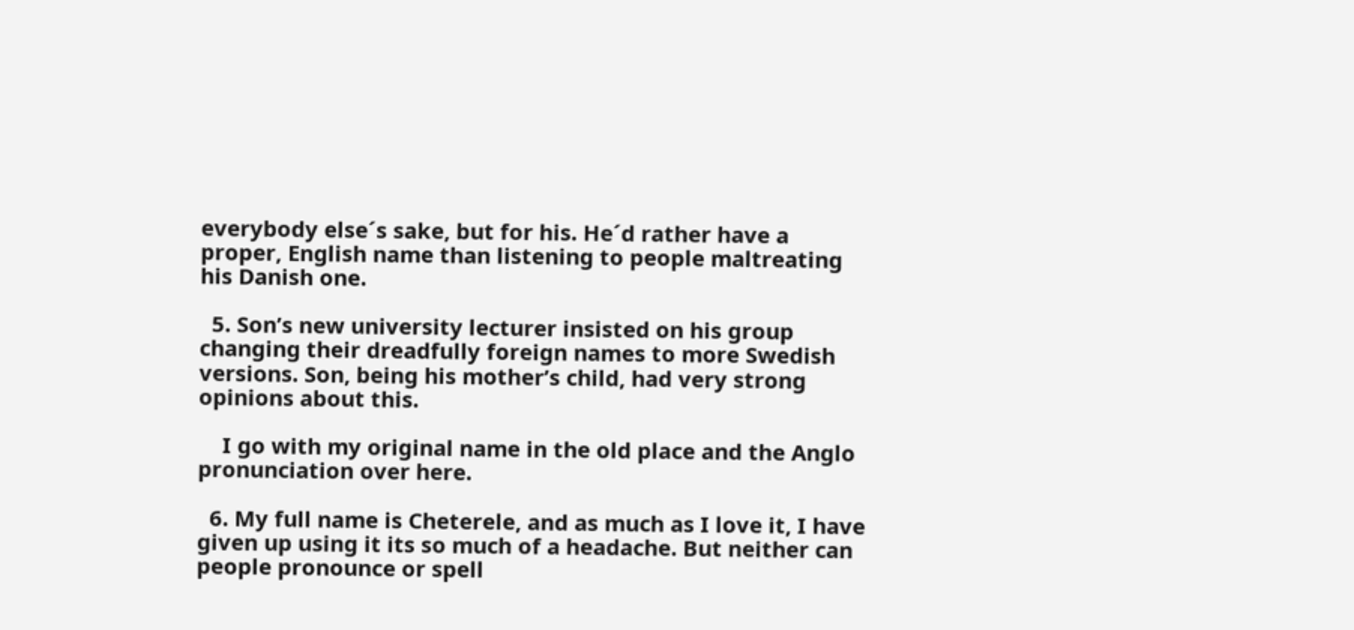everybody else´s sake, but for his. He´d rather have a proper, English name than listening to people maltreating his Danish one.

  5. Son’s new university lecturer insisted on his group changing their dreadfully foreign names to more Swedish versions. Son, being his mother’s child, had very strong opinions about this.

    I go with my original name in the old place and the Anglo pronunciation over here.

  6. My full name is Cheterele, and as much as I love it, I have given up using it its so much of a headache. But neither can people pronounce or spell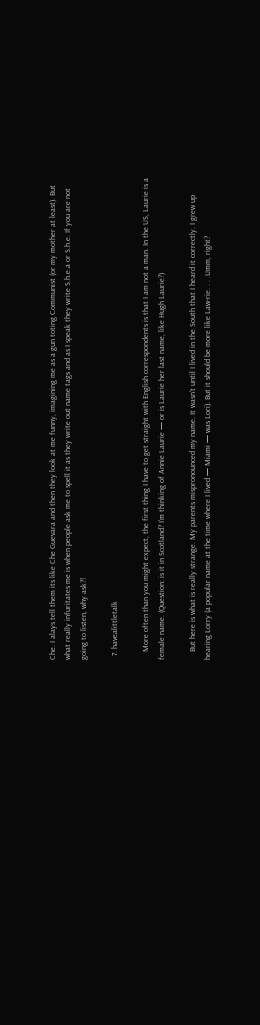Che. I alays tell them its like Che Guevara and then they look at me funny, imagining me as a gun toting Communist (or my mother at least). But what really infuritates me is when people ask me to spell it as they write out name tags and as I speak they write S.h.e.a or S.h.e. If you are not going to listen, why ask?!

  7. havealittletalk

    More often than you might expect, the first thing I have to get straight with English correspondents is that I am not a man. In the US, Laurie is a female name. (Question: is it in Scotland? I’m thinking of Annie Laurie — or is Laurie her last name, like Hugh Laurie?)

    But here is what is really strange. My parents mispronounced my name. It wasn’t until I lived in the South that I heard it correctly. I grew up hearing Lorry (a popular name at the time where I lived — Miami — was Lori). But it should be more like Law-rie. . . .Umm, right?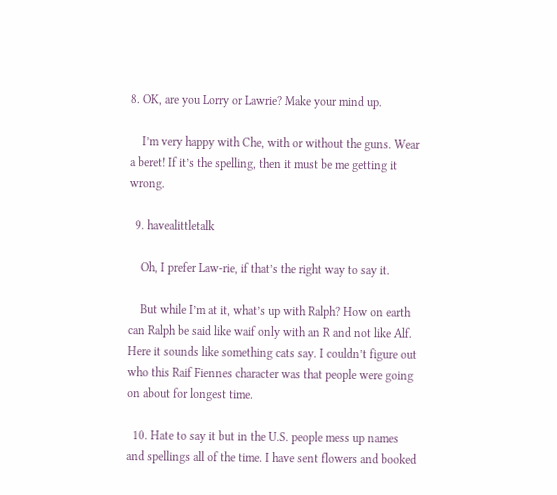8. OK, are you Lorry or Lawrie? Make your mind up.

    I’m very happy with Che, with or without the guns. Wear a beret! If it’s the spelling, then it must be me getting it wrong.

  9. havealittletalk

    Oh, I prefer Law-rie, if that’s the right way to say it.

    But while I’m at it, what’s up with Ralph? How on earth can Ralph be said like waif only with an R and not like Alf. Here it sounds like something cats say. I couldn’t figure out who this Raif Fiennes character was that people were going on about for longest time.

  10. Hate to say it but in the U.S. people mess up names and spellings all of the time. I have sent flowers and booked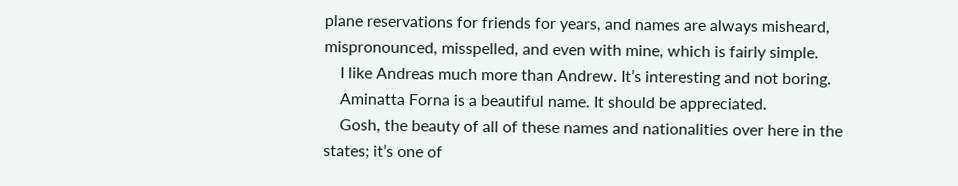plane reservations for friends for years, and names are always misheard, mispronounced, misspelled, and even with mine, which is fairly simple.
    I like Andreas much more than Andrew. It’s interesting and not boring.
    Aminatta Forna is a beautiful name. It should be appreciated.
    Gosh, the beauty of all of these names and nationalities over here in the states; it’s one of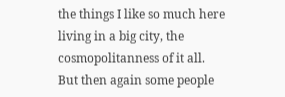the things I like so much here living in a big city, the cosmopolitanness of it all. But then again some people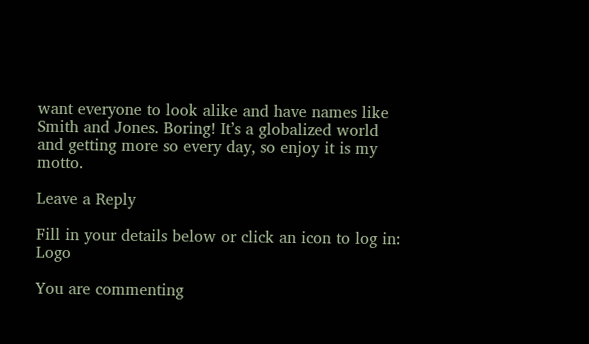want everyone to look alike and have names like Smith and Jones. Boring! It’s a globalized world and getting more so every day, so enjoy it is my motto.

Leave a Reply

Fill in your details below or click an icon to log in: Logo

You are commenting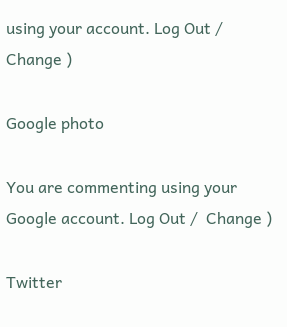using your account. Log Out /  Change )

Google photo

You are commenting using your Google account. Log Out /  Change )

Twitter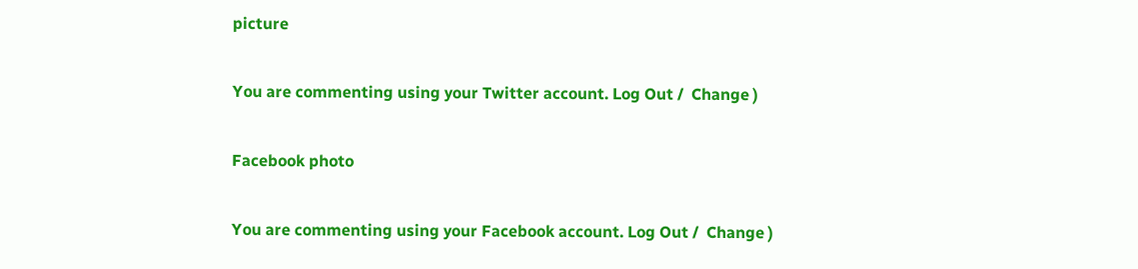picture

You are commenting using your Twitter account. Log Out /  Change )

Facebook photo

You are commenting using your Facebook account. Log Out /  Change )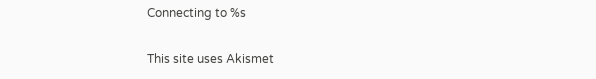Connecting to %s

This site uses Akismet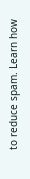to reduce spam. Learn how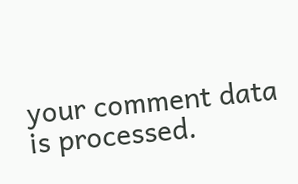your comment data is processed.